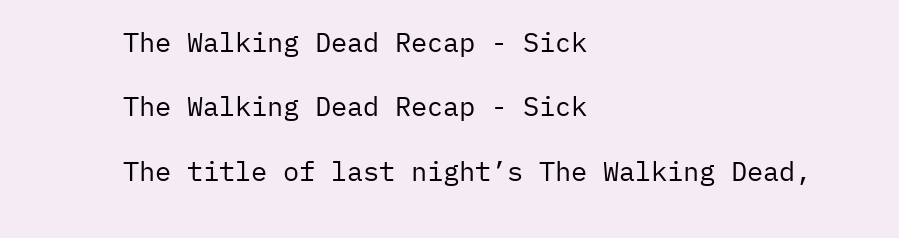The Walking Dead Recap - Sick

The Walking Dead Recap - Sick

The title of last night’s The Walking Dead,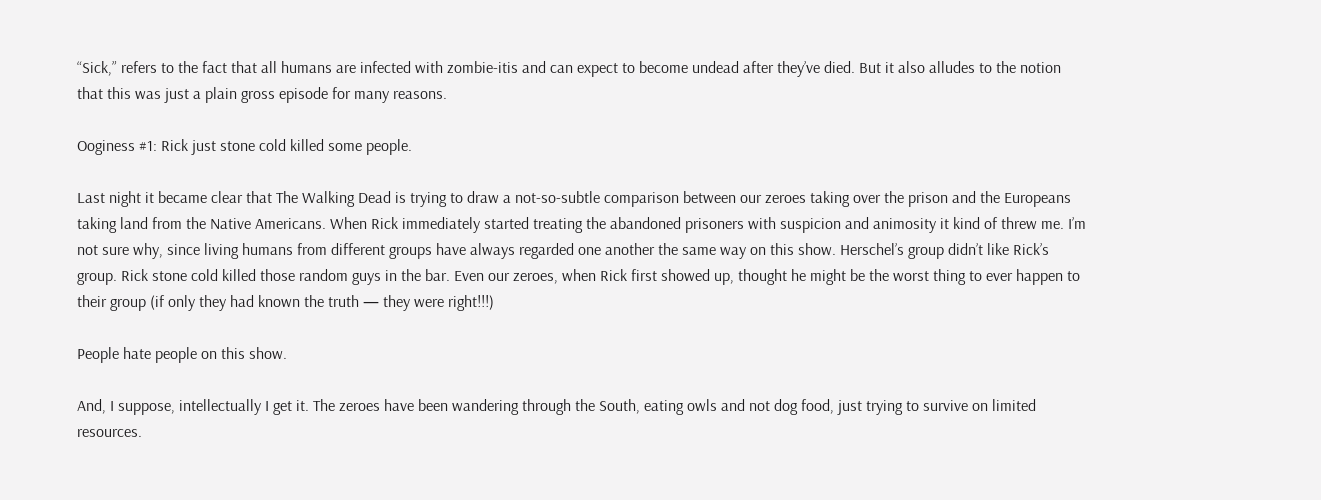“Sick,” refers to the fact that all humans are infected with zombie-itis and can expect to become undead after they’ve died. But it also alludes to the notion that this was just a plain gross episode for many reasons.

Ooginess #1: Rick just stone cold killed some people.

Last night it became clear that The Walking Dead is trying to draw a not-so-subtle comparison between our zeroes taking over the prison and the Europeans taking land from the Native Americans. When Rick immediately started treating the abandoned prisoners with suspicion and animosity it kind of threw me. I’m not sure why, since living humans from different groups have always regarded one another the same way on this show. Herschel’s group didn’t like Rick’s group. Rick stone cold killed those random guys in the bar. Even our zeroes, when Rick first showed up, thought he might be the worst thing to ever happen to their group (if only they had known the truth — they were right!!!)

People hate people on this show.

And, I suppose, intellectually I get it. The zeroes have been wandering through the South, eating owls and not dog food, just trying to survive on limited resources.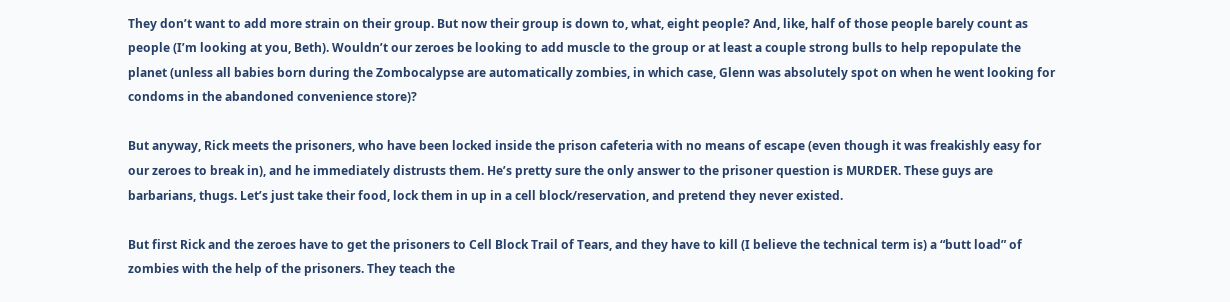They don’t want to add more strain on their group. But now their group is down to, what, eight people? And, like, half of those people barely count as people (I’m looking at you, Beth). Wouldn’t our zeroes be looking to add muscle to the group or at least a couple strong bulls to help repopulate the planet (unless all babies born during the Zombocalypse are automatically zombies, in which case, Glenn was absolutely spot on when he went looking for condoms in the abandoned convenience store)?

But anyway, Rick meets the prisoners, who have been locked inside the prison cafeteria with no means of escape (even though it was freakishly easy for our zeroes to break in), and he immediately distrusts them. He’s pretty sure the only answer to the prisoner question is MURDER. These guys are barbarians, thugs. Let’s just take their food, lock them in up in a cell block/reservation, and pretend they never existed.

But first Rick and the zeroes have to get the prisoners to Cell Block Trail of Tears, and they have to kill (I believe the technical term is) a “butt load” of zombies with the help of the prisoners. They teach the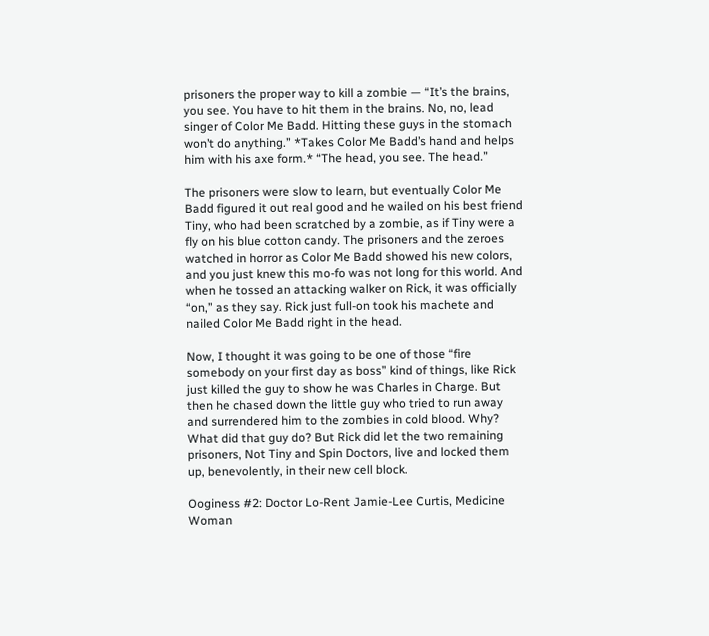prisoners the proper way to kill a zombie — “It’s the brains, you see. You have to hit them in the brains. No, no, lead singer of Color Me Badd. Hitting these guys in the stomach won’t do anything.” *Takes Color Me Badd’s hand and helps him with his axe form.* “The head, you see. The head.”

The prisoners were slow to learn, but eventually Color Me Badd figured it out real good and he wailed on his best friend Tiny, who had been scratched by a zombie, as if Tiny were a fly on his blue cotton candy. The prisoners and the zeroes watched in horror as Color Me Badd showed his new colors, and you just knew this mo-fo was not long for this world. And when he tossed an attacking walker on Rick, it was officially “on,” as they say. Rick just full-on took his machete and nailed Color Me Badd right in the head.

Now, I thought it was going to be one of those “fire somebody on your first day as boss” kind of things, like Rick just killed the guy to show he was Charles in Charge. But then he chased down the little guy who tried to run away and surrendered him to the zombies in cold blood. Why? What did that guy do? But Rick did let the two remaining prisoners, Not Tiny and Spin Doctors, live and locked them up, benevolently, in their new cell block.

Ooginess #2: Doctor Lo-Rent Jamie-Lee Curtis, Medicine Woman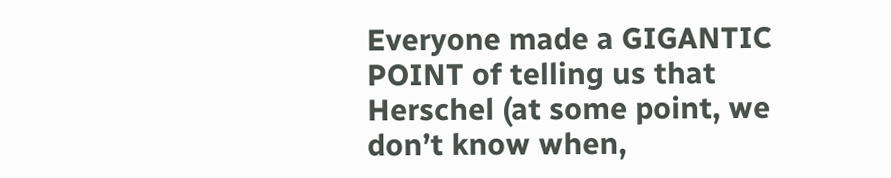Everyone made a GIGANTIC POINT of telling us that Herschel (at some point, we don’t know when,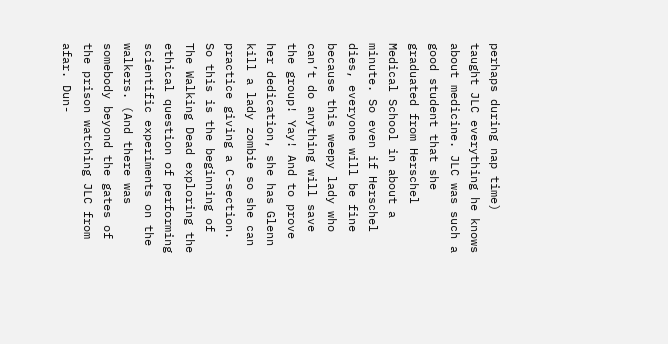perhaps during nap time) taught JLC everything he knows about medicine. JLC was such a good student that she graduated from Herschel Medical School in about a minute. So even if Herschel dies, everyone will be fine because this weepy lady who can’t do anything will save the group! Yay! And to prove her dedication, she has Glenn kill a lady zombie so she can practice giving a C-section. So this is the beginning of The Walking Dead exploring the ethical question of performing scientific experiments on the walkers. (And there was somebody beyond the gates of the prison watching JLC from afar. Dun-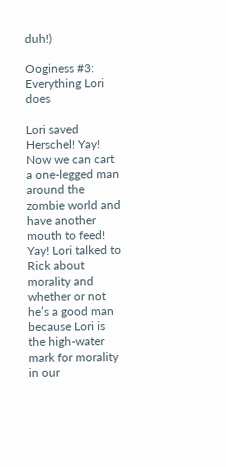duh!)

Ooginess #3: Everything Lori does

Lori saved Herschel! Yay! Now we can cart a one-legged man around the zombie world and have another mouth to feed! Yay! Lori talked to Rick about morality and whether or not he’s a good man because Lori is the high-water mark for morality in our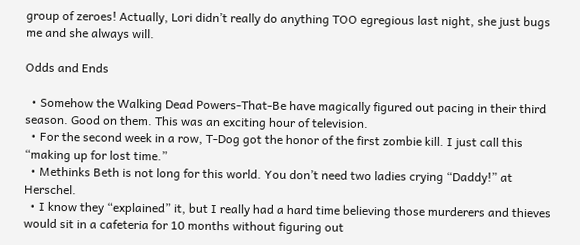group of zeroes! Actually, Lori didn’t really do anything TOO egregious last night, she just bugs me and she always will.

Odds and Ends

  • Somehow the Walking Dead Powers-That-Be have magically figured out pacing in their third season. Good on them. This was an exciting hour of television.
  • For the second week in a row, T-Dog got the honor of the first zombie kill. I just call this “making up for lost time.”
  • Methinks Beth is not long for this world. You don’t need two ladies crying “Daddy!” at Herschel.
  • I know they “explained” it, but I really had a hard time believing those murderers and thieves would sit in a cafeteria for 10 months without figuring out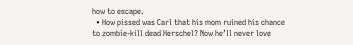how to escape.
  • How pissed was Carl that his mom ruined his chance to zombie-kill dead Herschel? Now he’ll never love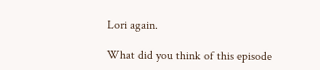Lori again.

What did you think of this episode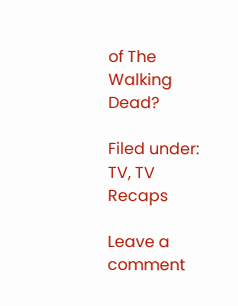of The Walking Dead?

Filed under: TV, TV Recaps

Leave a comment